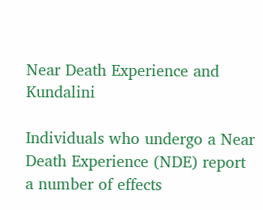Near Death Experience and Kundalini

Individuals who undergo a Near Death Experience (NDE) report a number of effects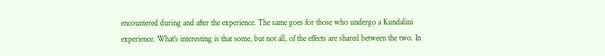encountered during and after the experience. The same goes for those who undergo a Kundalini experience. What's interesting is that some, but not all, of the effects are shared between the two. In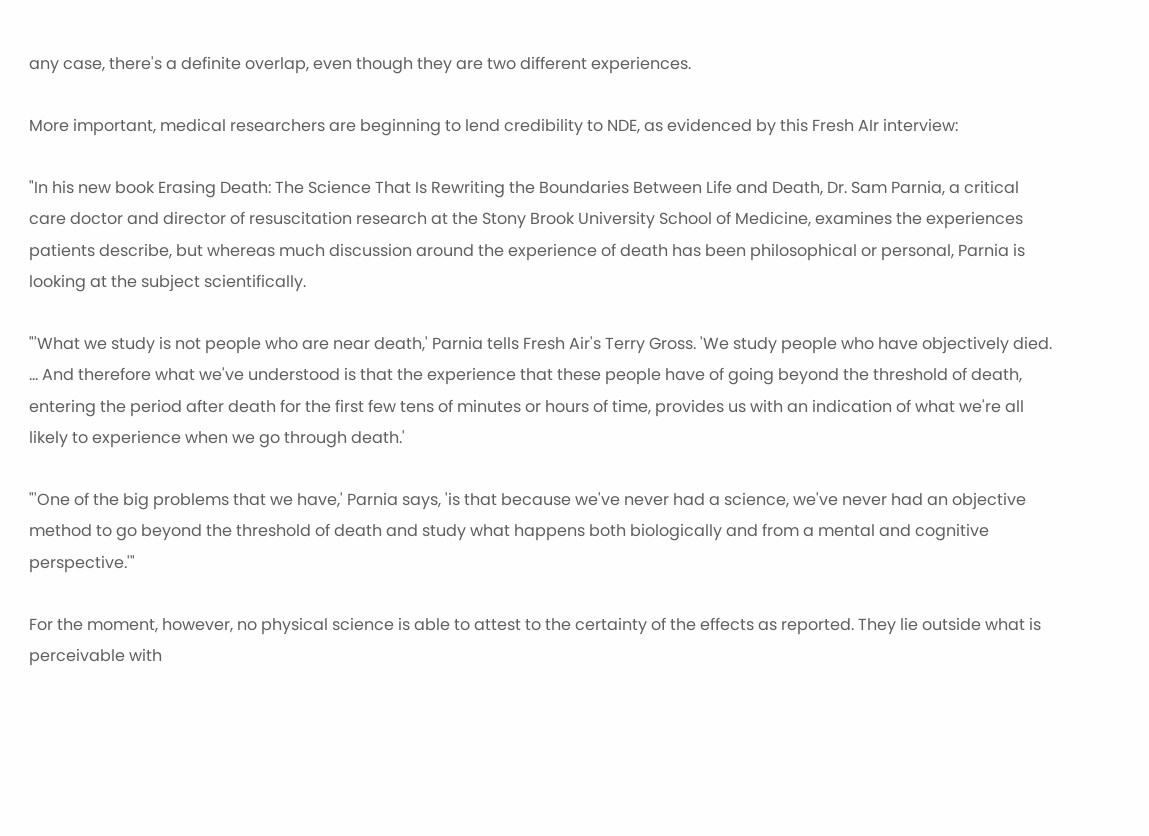any case, there's a definite overlap, even though they are two different experiences.

More important, medical researchers are beginning to lend credibility to NDE, as evidenced by this Fresh AIr interview:

"In his new book Erasing Death: The Science That Is Rewriting the Boundaries Between Life and Death, Dr. Sam Parnia, a critical care doctor and director of resuscitation research at the Stony Brook University School of Medicine, examines the experiences patients describe, but whereas much discussion around the experience of death has been philosophical or personal, Parnia is looking at the subject scientifically.

"'What we study is not people who are near death,' Parnia tells Fresh Air's Terry Gross. 'We study people who have objectively died. ... And therefore what we've understood is that the experience that these people have of going beyond the threshold of death, entering the period after death for the first few tens of minutes or hours of time, provides us with an indication of what we're all likely to experience when we go through death.'

"'One of the big problems that we have,' Parnia says, 'is that because we've never had a science, we've never had an objective method to go beyond the threshold of death and study what happens both biologically and from a mental and cognitive perspective.'"

For the moment, however, no physical science is able to attest to the certainty of the effects as reported. They lie outside what is perceivable with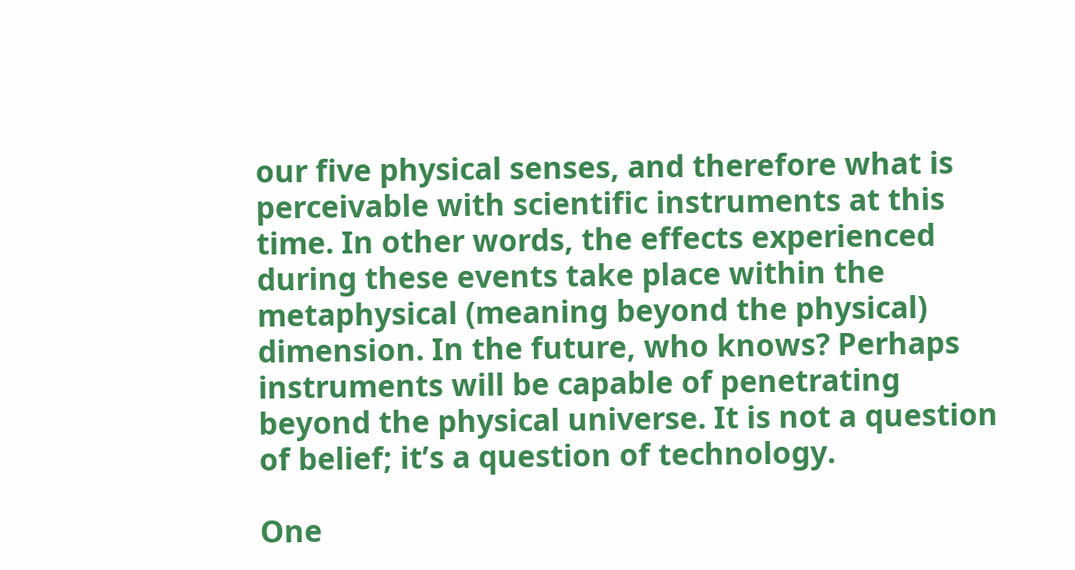our five physical senses, and therefore what is perceivable with scientific instruments at this time. In other words, the effects experienced during these events take place within the metaphysical (meaning beyond the physical) dimension. In the future, who knows? Perhaps instruments will be capable of penetrating beyond the physical universe. It is not a question of belief; it’s a question of technology.

One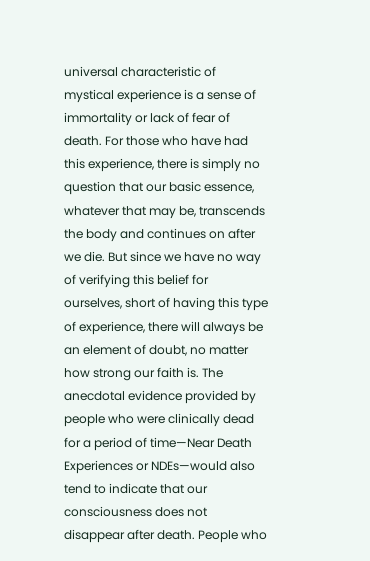universal characteristic of mystical experience is a sense of immortality or lack of fear of death. For those who have had this experience, there is simply no question that our basic essence, whatever that may be, transcends the body and continues on after we die. But since we have no way of verifying this belief for ourselves, short of having this type of experience, there will always be an element of doubt, no matter how strong our faith is. The anecdotal evidence provided by people who were clinically dead for a period of time—Near Death Experiences or NDEs—would also tend to indicate that our consciousness does not disappear after death. People who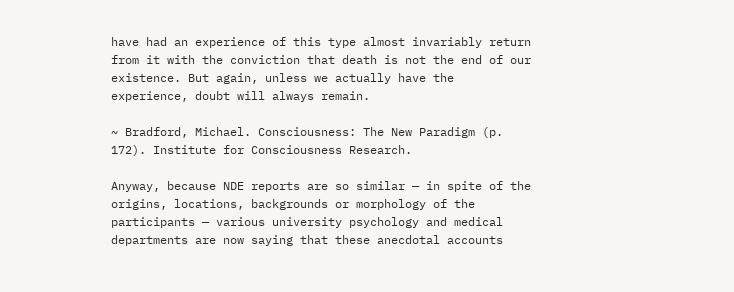have had an experience of this type almost invariably return from it with the conviction that death is not the end of our existence. But again, unless we actually have the experience, doubt will always remain.

~ Bradford, Michael. Consciousness: The New Paradigm (p. 172). Institute for Consciousness Research.

Anyway, because NDE reports are so similar — in spite of the origins, locations, backgrounds or morphology of the participants — various university psychology and medical departments are now saying that these anecdotal accounts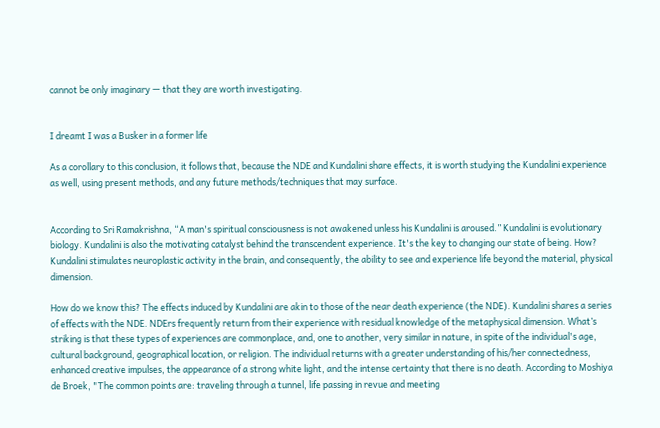cannot be only imaginary — that they are worth investigating.


I dreamt I was a Busker in a former life

As a corollary to this conclusion, it follows that, because the NDE and Kundalini share effects, it is worth studying the Kundalini experience as well, using present methods, and any future methods/techniques that may surface.


According to Sri Ramakrishna, “A man's spiritual consciousness is not awakened unless his Kundalini is aroused.” Kundalini is evolutionary biology. Kundalini is also the motivating catalyst behind the transcendent experience. It's the key to changing our state of being. How? Kundalini stimulates neuroplastic activity in the brain, and consequently, the ability to see and experience life beyond the material, physical dimension.

How do we know this? The effects induced by Kundalini are akin to those of the near death experience (the NDE). Kundalini shares a series of effects with the NDE. NDErs frequently return from their experience with residual knowledge of the metaphysical dimension. What’s striking is that these types of experiences are commonplace, and, one to another, very similar in nature, in spite of the individual's age, cultural background, geographical location, or religion. The individual returns with a greater understanding of his/her connectedness, enhanced creative impulses, the appearance of a strong white light, and the intense certainty that there is no death. According to Moshiya de Broek, "The common points are: traveling through a tunnel, life passing in revue and meeting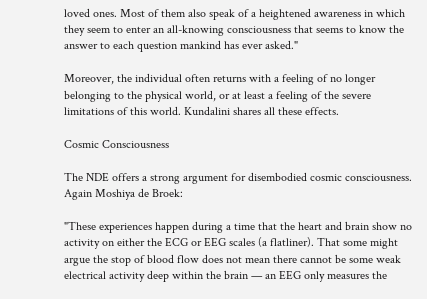loved ones. Most of them also speak of a heightened awareness in which they seem to enter an all-knowing consciousness that seems to know the answer to each question mankind has ever asked."

Moreover, the individual often returns with a feeling of no longer belonging to the physical world, or at least a feeling of the severe limitations of this world. Kundalini shares all these effects.

Cosmic Consciousness

The NDE offers a strong argument for disembodied cosmic consciousness. Again Moshiya de Broek:

"These experiences happen during a time that the heart and brain show no activity on either the ECG or EEG scales (a flatliner). That some might argue the stop of blood flow does not mean there cannot be some weak electrical activity deep within the brain — an EEG only measures the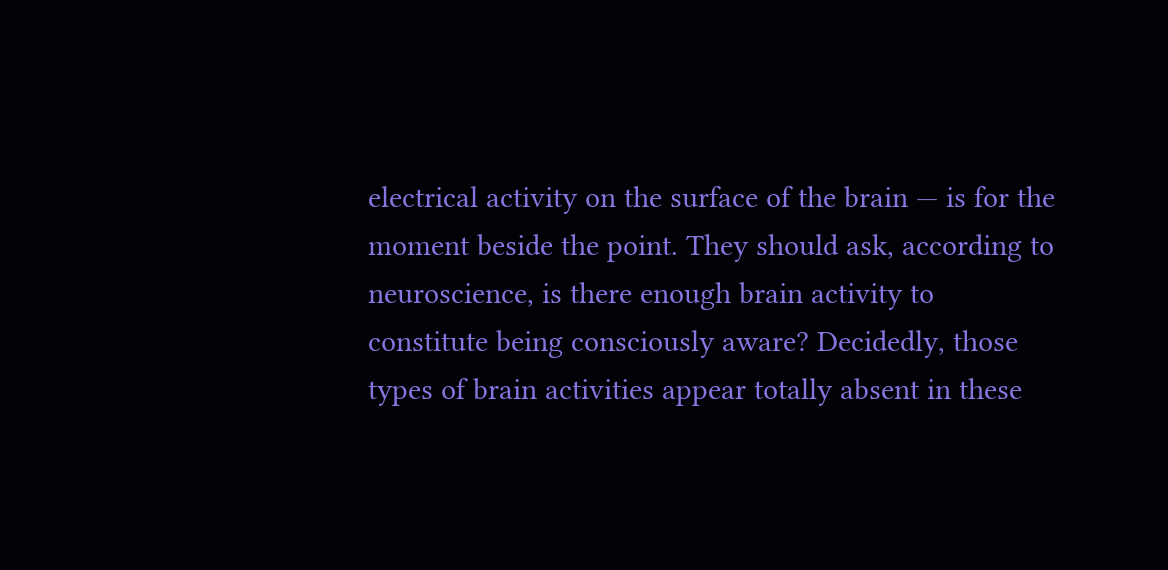electrical activity on the surface of the brain — is for the moment beside the point. They should ask, according to neuroscience, is there enough brain activity to constitute being consciously aware? Decidedly, those types of brain activities appear totally absent in these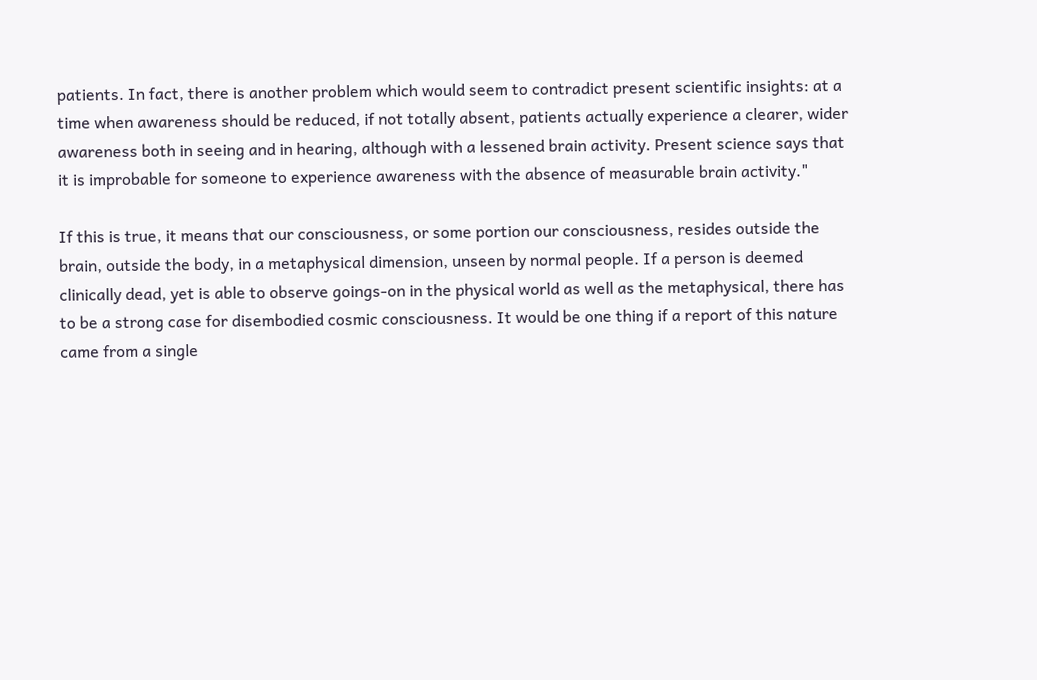patients. In fact, there is another problem which would seem to contradict present scientific insights: at a time when awareness should be reduced, if not totally absent, patients actually experience a clearer, wider awareness both in seeing and in hearing, although with a lessened brain activity. Present science says that it is improbable for someone to experience awareness with the absence of measurable brain activity."

If this is true, it means that our consciousness, or some portion our consciousness, resides outside the brain, outside the body, in a metaphysical dimension, unseen by normal people. If a person is deemed clinically dead, yet is able to observe goings-on in the physical world as well as the metaphysical, there has to be a strong case for disembodied cosmic consciousness. It would be one thing if a report of this nature came from a single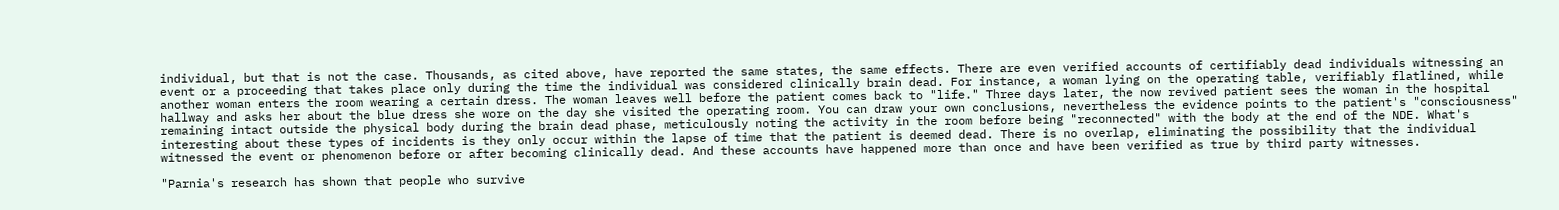individual, but that is not the case. Thousands, as cited above, have reported the same states, the same effects. There are even verified accounts of certifiably dead individuals witnessing an event or a proceeding that takes place only during the time the individual was considered clinically brain dead. For instance, a woman lying on the operating table, verifiably flatlined, while another woman enters the room wearing a certain dress. The woman leaves well before the patient comes back to "life." Three days later, the now revived patient sees the woman in the hospital hallway and asks her about the blue dress she wore on the day she visited the operating room. You can draw your own conclusions, nevertheless the evidence points to the patient's "consciousness" remaining intact outside the physical body during the brain dead phase, meticulously noting the activity in the room before being "reconnected" with the body at the end of the NDE. What's interesting about these types of incidents is they only occur within the lapse of time that the patient is deemed dead. There is no overlap, eliminating the possibility that the individual witnessed the event or phenomenon before or after becoming clinically dead. And these accounts have happened more than once and have been verified as true by third party witnesses.

"Parnia's research has shown that people who survive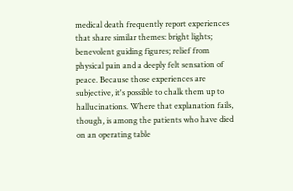medical death frequently report experiences that share similar themes: bright lights; benevolent guiding figures; relief from physical pain and a deeply felt sensation of peace. Because those experiences are subjective, it's possible to chalk them up to hallucinations. Where that explanation fails, though, is among the patients who have died on an operating table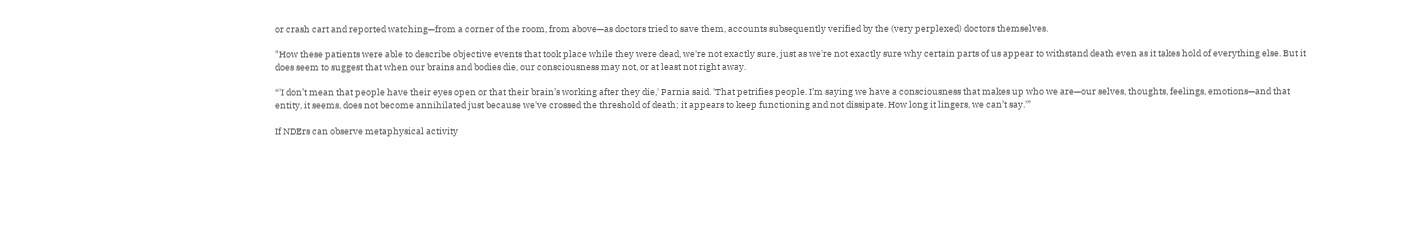or crash cart and reported watching—from a corner of the room, from above—as doctors tried to save them, accounts subsequently verified by the (very perplexed) doctors themselves.

"How these patients were able to describe objective events that took place while they were dead, we're not exactly sure, just as we're not exactly sure why certain parts of us appear to withstand death even as it takes hold of everything else. But it does seem to suggest that when our brains and bodies die, our consciousness may not, or at least not right away.

“'I don’t mean that people have their eyes open or that their brain’s working after they die,' Parnia said. 'That petrifies people. I’m saying we have a consciousness that makes up who we are—our selves, thoughts, feelings, emotions—and that entity, it seems, does not become annihilated just because we've crossed the threshold of death; it appears to keep functioning and not dissipate. How long it lingers, we can’t say.'”

If NDErs can observe metaphysical activity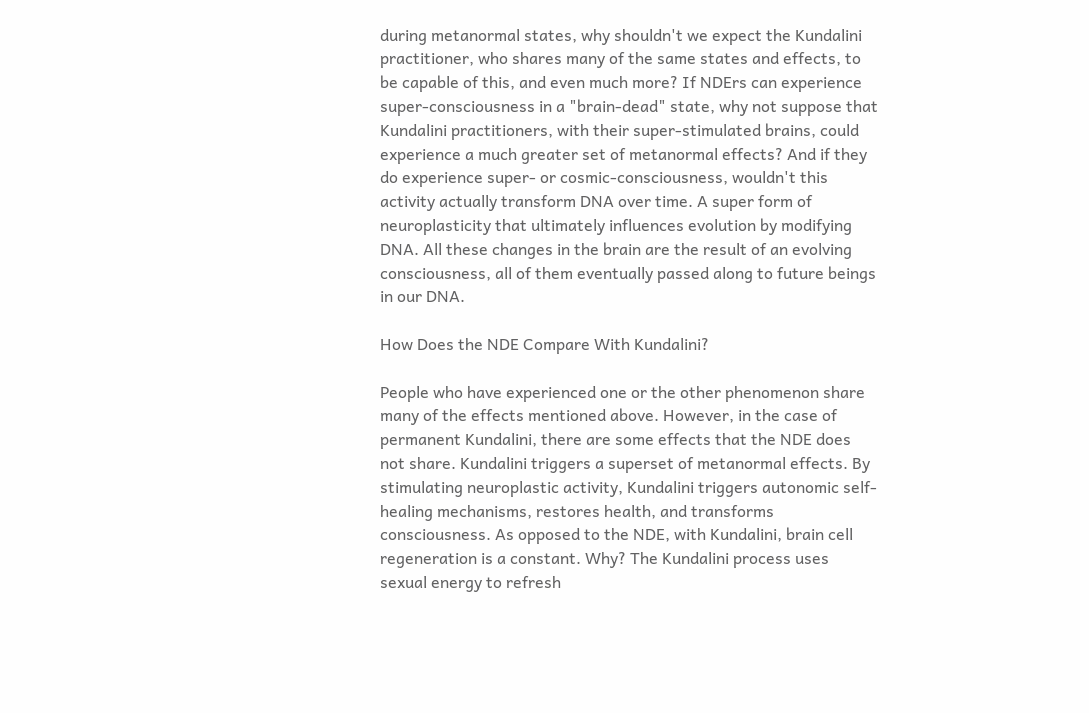during metanormal states, why shouldn't we expect the Kundalini practitioner, who shares many of the same states and effects, to be capable of this, and even much more? If NDErs can experience super-consciousness in a "brain-dead" state, why not suppose that Kundalini practitioners, with their super-stimulated brains, could experience a much greater set of metanormal effects? And if they do experience super- or cosmic-consciousness, wouldn't this activity actually transform DNA over time. A super form of neuroplasticity that ultimately influences evolution by modifying DNA. All these changes in the brain are the result of an evolving consciousness, all of them eventually passed along to future beings in our DNA.

How Does the NDE Compare With Kundalini?

People who have experienced one or the other phenomenon share many of the effects mentioned above. However, in the case of permanent Kundalini, there are some effects that the NDE does not share. Kundalini triggers a superset of metanormal effects. By stimulating neuroplastic activity, Kundalini triggers autonomic self-healing mechanisms, restores health, and transforms consciousness. As opposed to the NDE, with Kundalini, brain cell regeneration is a constant. Why? The Kundalini process uses sexual energy to refresh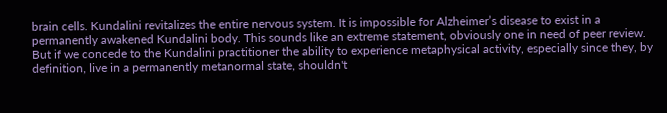brain cells. Kundalini revitalizes the entire nervous system. It is impossible for Alzheimer’s disease to exist in a permanently awakened Kundalini body. This sounds like an extreme statement, obviously one in need of peer review. But if we concede to the Kundalini practitioner the ability to experience metaphysical activity, especially since they, by definition, live in a permanently metanormal state, shouldn't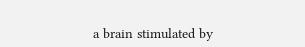a brain stimulated by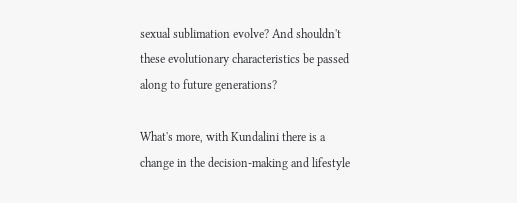sexual sublimation evolve? And shouldn't these evolutionary characteristics be passed along to future generations?

What's more, with Kundalini there is a change in the decision-making and lifestyle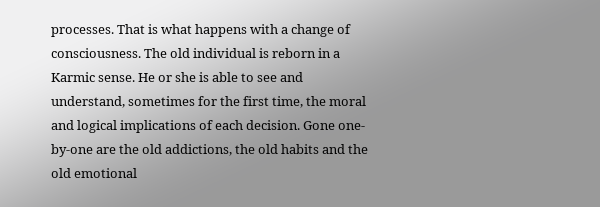processes. That is what happens with a change of consciousness. The old individual is reborn in a Karmic sense. He or she is able to see and understand, sometimes for the first time, the moral and logical implications of each decision. Gone one-by-one are the old addictions, the old habits and the old emotional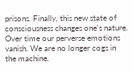prisons. Finally, this new state of consciousness changes one's nature. Over time our perverse emotions vanish. We are no longer cogs in the machine.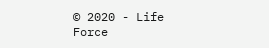© 2020 - Life Force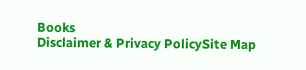Books
Disclaimer & Privacy PolicySite Map